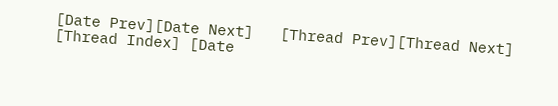[Date Prev][Date Next]   [Thread Prev][Thread Next]   [Thread Index] [Date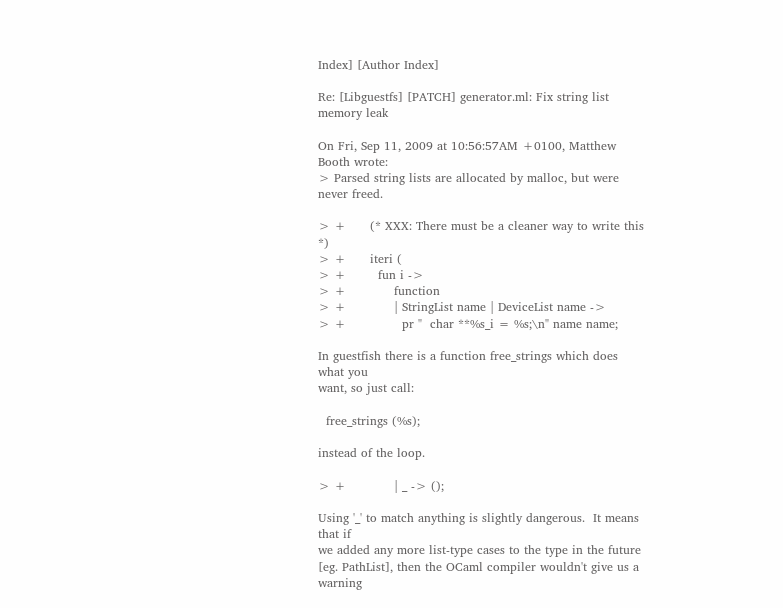Index] [Author Index]

Re: [Libguestfs] [PATCH] generator.ml: Fix string list memory leak

On Fri, Sep 11, 2009 at 10:56:57AM +0100, Matthew Booth wrote:
> Parsed string lists are allocated by malloc, but were never freed.

> +      (* XXX: There must be a cleaner way to write this *)
> +      iteri (
> +        fun i ->
> +            function
> +            | StringList name | DeviceList name ->
> +              pr "  char **%s_i = %s;\n" name name;

In guestfish there is a function free_strings which does what you
want, so just call:

  free_strings (%s);

instead of the loop.

> +            | _ -> ();

Using '_' to match anything is slightly dangerous.  It means that if
we added any more list-type cases to the type in the future
[eg. PathList], then the OCaml compiler wouldn't give us a warning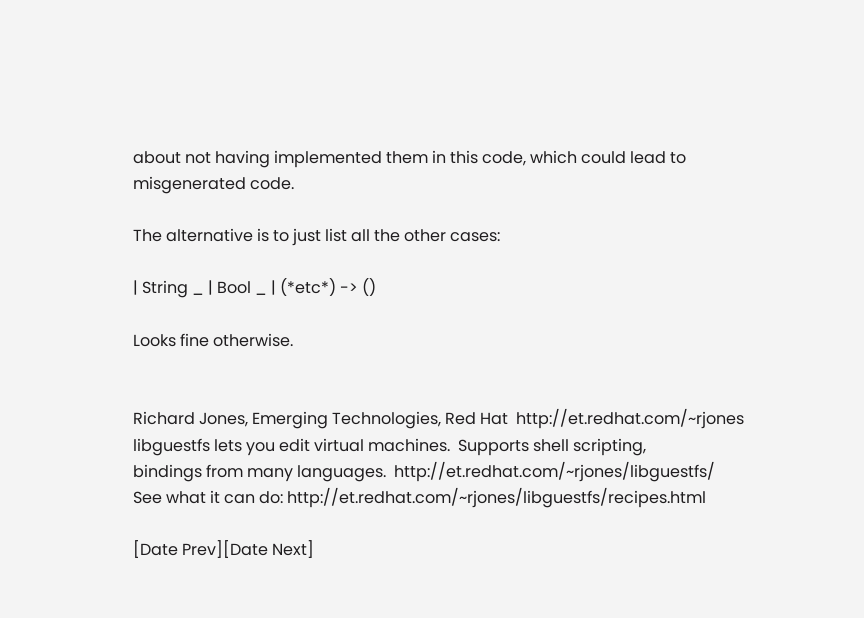about not having implemented them in this code, which could lead to
misgenerated code.

The alternative is to just list all the other cases:

| String _ | Bool _ | (*etc*) -> ()

Looks fine otherwise.


Richard Jones, Emerging Technologies, Red Hat  http://et.redhat.com/~rjones
libguestfs lets you edit virtual machines.  Supports shell scripting,
bindings from many languages.  http://et.redhat.com/~rjones/libguestfs/
See what it can do: http://et.redhat.com/~rjones/libguestfs/recipes.html

[Date Prev][Date Next]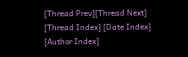[Thread Prev][Thread Next]   [Thread Index] [Date Index] [Author Index]